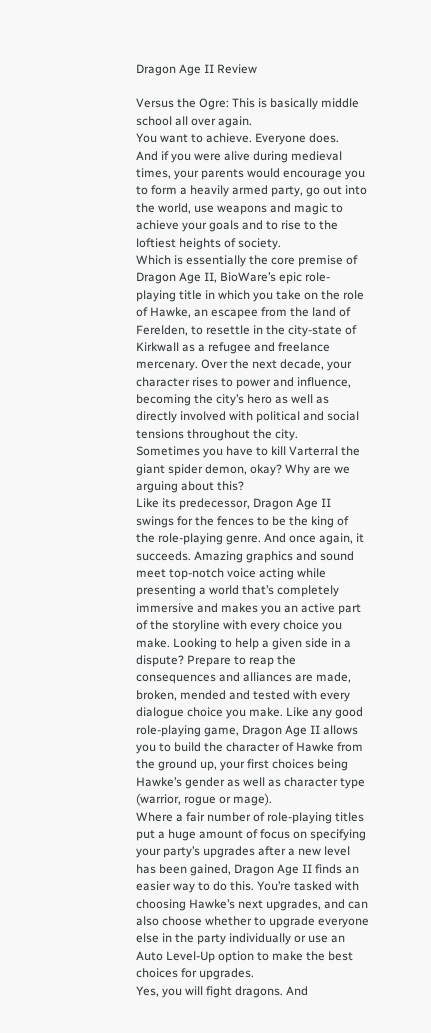Dragon Age II Review

Versus the Ogre: This is basically middle school all over again.
You want to achieve. Everyone does.
And if you were alive during medieval times, your parents would encourage you to form a heavily armed party, go out into the world, use weapons and magic to achieve your goals and to rise to the loftiest heights of society.
Which is essentially the core premise of Dragon Age II, BioWare’s epic role-playing title in which you take on the role of Hawke, an escapee from the land of Ferelden, to resettle in the city-state of Kirkwall as a refugee and freelance mercenary. Over the next decade, your character rises to power and influence, becoming the city’s hero as well as directly involved with political and social tensions throughout the city.
Sometimes you have to kill Varterral the giant spider demon, okay? Why are we arguing about this?
Like its predecessor, Dragon Age II swings for the fences to be the king of the role-playing genre. And once again, it succeeds. Amazing graphics and sound meet top-notch voice acting while presenting a world that’s completely immersive and makes you an active part of the storyline with every choice you make. Looking to help a given side in a dispute? Prepare to reap the consequences and alliances are made, broken, mended and tested with every dialogue choice you make. Like any good role-playing game, Dragon Age II allows you to build the character of Hawke from the ground up, your first choices being Hawke’s gender as well as character type (warrior, rogue or mage).
Where a fair number of role-playing titles put a huge amount of focus on specifying your party’s upgrades after a new level has been gained, Dragon Age II finds an easier way to do this. You’re tasked with choosing Hawke’s next upgrades, and can also choose whether to upgrade everyone else in the party individually or use an Auto Level-Up option to make the best choices for upgrades.
Yes, you will fight dragons. And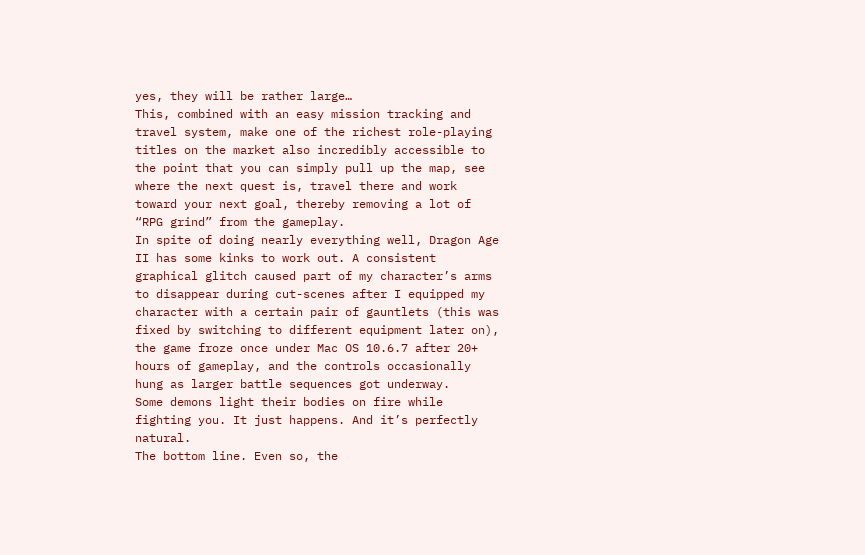yes, they will be rather large…
This, combined with an easy mission tracking and travel system, make one of the richest role-playing titles on the market also incredibly accessible to the point that you can simply pull up the map, see where the next quest is, travel there and work toward your next goal, thereby removing a lot of “RPG grind” from the gameplay.
In spite of doing nearly everything well, Dragon Age II has some kinks to work out. A consistent graphical glitch caused part of my character’s arms to disappear during cut-scenes after I equipped my character with a certain pair of gauntlets (this was fixed by switching to different equipment later on), the game froze once under Mac OS 10.6.7 after 20+ hours of gameplay, and the controls occasionally hung as larger battle sequences got underway.
Some demons light their bodies on fire while fighting you. It just happens. And it’s perfectly natural.
The bottom line. Even so, the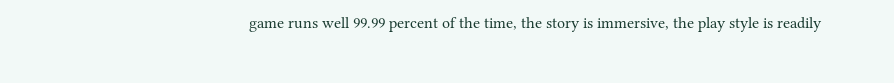game runs well 99.99 percent of the time, the story is immersive, the play style is readily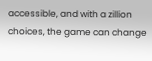accessible, and with a zillion choices, the game can change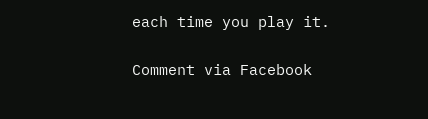each time you play it.

Comment via Facebook